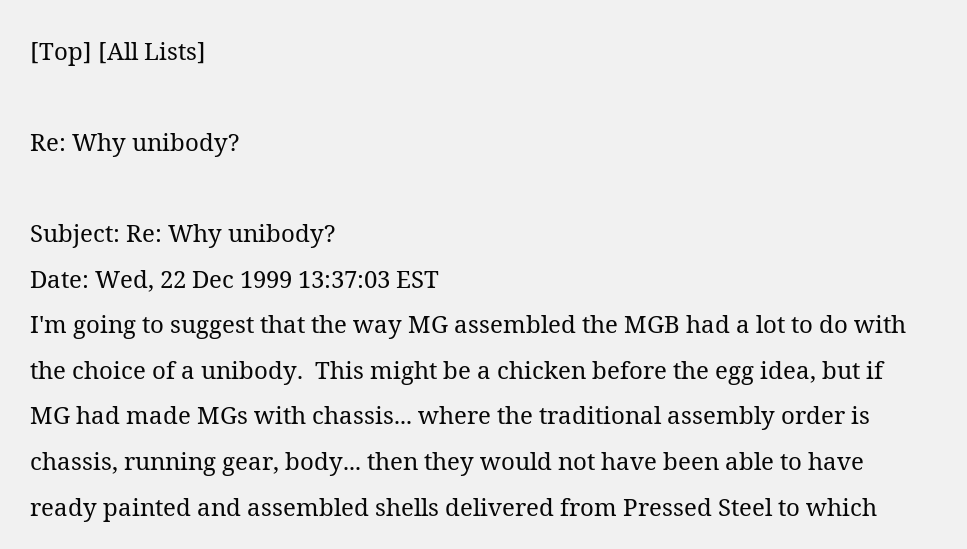[Top] [All Lists]

Re: Why unibody?

Subject: Re: Why unibody?
Date: Wed, 22 Dec 1999 13:37:03 EST
I'm going to suggest that the way MG assembled the MGB had a lot to do with
the choice of a unibody.  This might be a chicken before the egg idea, but if
MG had made MGs with chassis... where the traditional assembly order is
chassis, running gear, body... then they would not have been able to have
ready painted and assembled shells delivered from Pressed Steel to which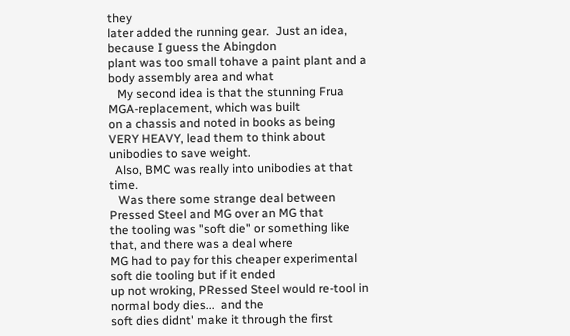they
later added the running gear.  Just an idea, because I guess the Abingdon
plant was too small tohave a paint plant and a body assembly area and what
   My second idea is that the stunning Frua MGA-replacement, which was built
on a chassis and noted in books as being VERY HEAVY, lead them to think about
unibodies to save weight.
  Also, BMC was really into unibodies at that time.
   Was there some strange deal between Pressed Steel and MG over an MG that
the tooling was "soft die" or something like that, and there was a deal where
MG had to pay for this cheaper experimental soft die tooling but if it ended
up not wroking, PRessed Steel would re-tool in normal body dies...  and the
soft dies didnt' make it through the first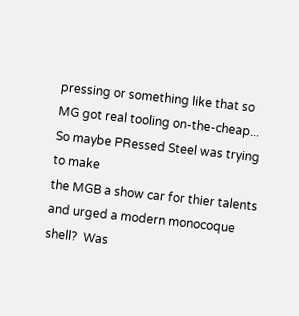pressing or something like that so
MG got real tooling on-the-cheap... So maybe PRessed Steel was trying to make
the MGB a show car for thier talents and urged a modern monocoque shell?  Was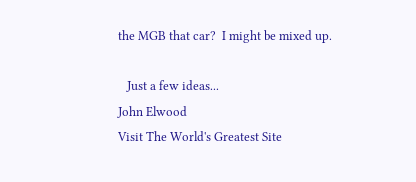the MGB that car?  I might be mixed up.

   Just a few ideas...
John Elwood
Visit The World's Greatest Site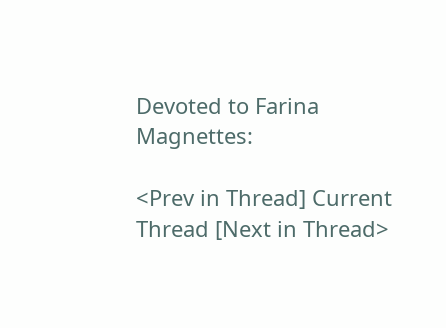Devoted to Farina Magnettes:

<Prev in Thread] Current Thread [Next in Thread>